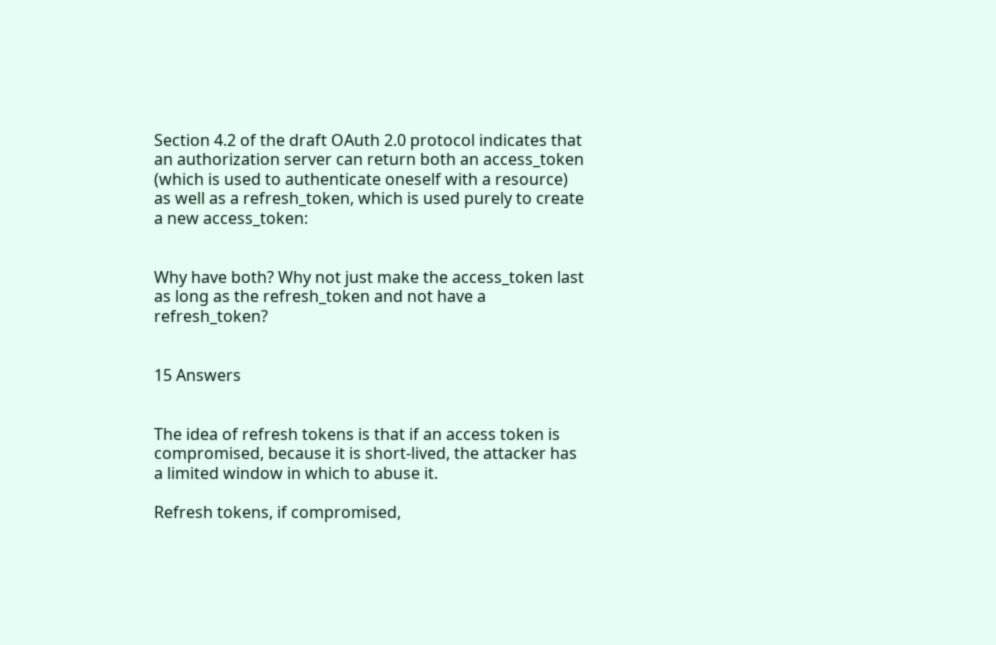Section 4.2 of the draft OAuth 2.0 protocol indicates that an authorization server can return both an access_token (which is used to authenticate oneself with a resource) as well as a refresh_token, which is used purely to create a new access_token:


Why have both? Why not just make the access_token last as long as the refresh_token and not have a refresh_token?


15 Answers


The idea of refresh tokens is that if an access token is compromised, because it is short-lived, the attacker has a limited window in which to abuse it.

Refresh tokens, if compromised,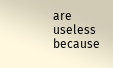are useless because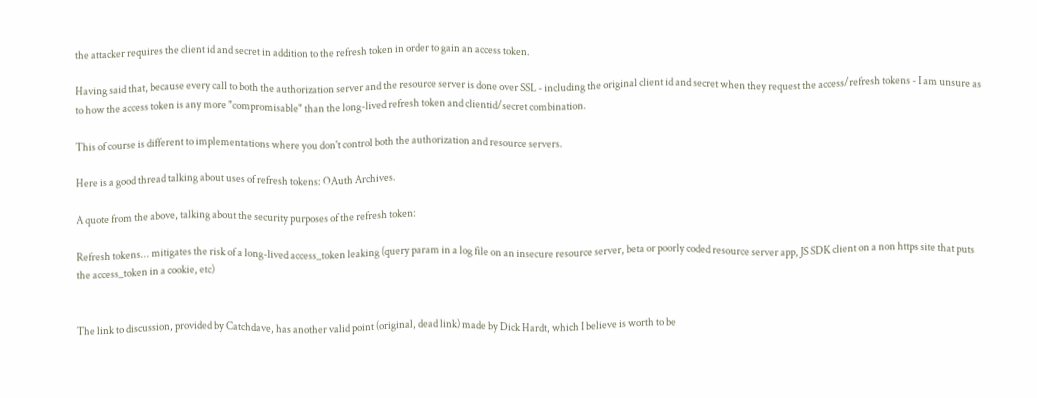the attacker requires the client id and secret in addition to the refresh token in order to gain an access token.

Having said that, because every call to both the authorization server and the resource server is done over SSL - including the original client id and secret when they request the access/refresh tokens - I am unsure as to how the access token is any more "compromisable" than the long-lived refresh token and clientid/secret combination.

This of course is different to implementations where you don't control both the authorization and resource servers.

Here is a good thread talking about uses of refresh tokens: OAuth Archives.

A quote from the above, talking about the security purposes of the refresh token:

Refresh tokens... mitigates the risk of a long-lived access_token leaking (query param in a log file on an insecure resource server, beta or poorly coded resource server app, JS SDK client on a non https site that puts the access_token in a cookie, etc)


The link to discussion, provided by Catchdave, has another valid point (original, dead link) made by Dick Hardt, which I believe is worth to be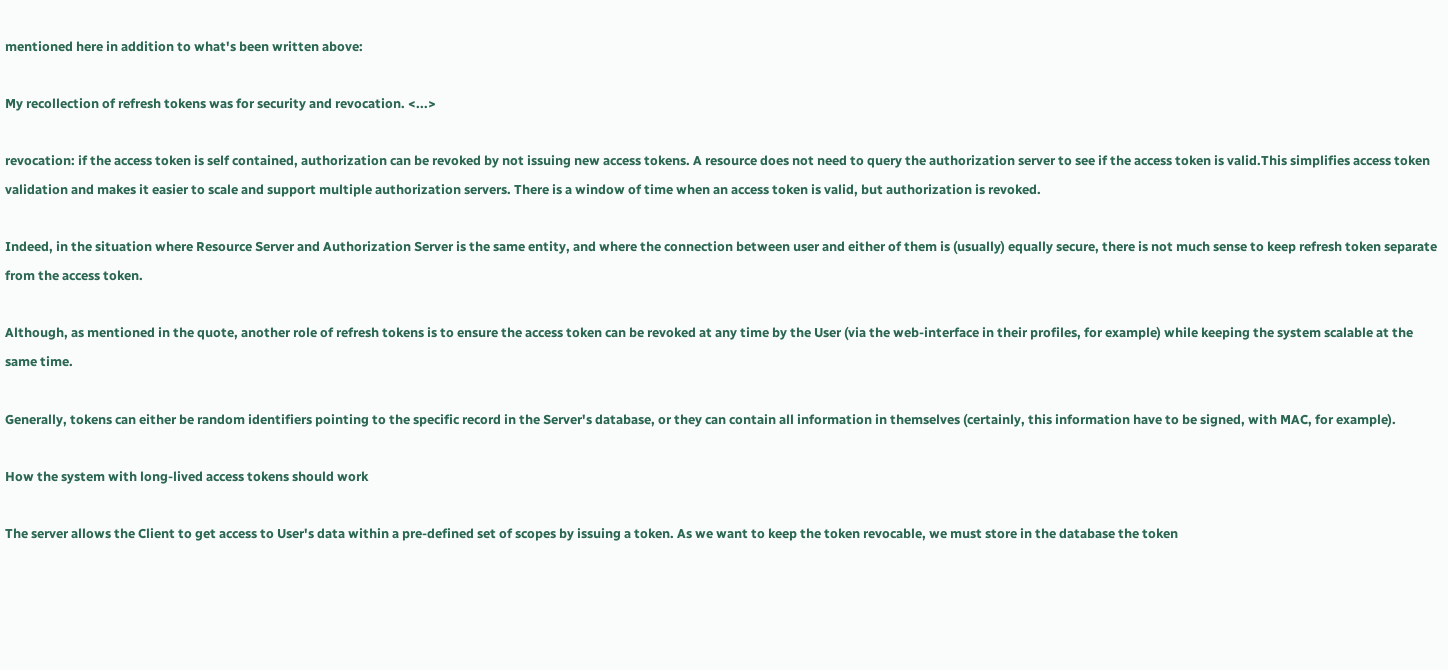mentioned here in addition to what's been written above:

My recollection of refresh tokens was for security and revocation. <...>

revocation: if the access token is self contained, authorization can be revoked by not issuing new access tokens. A resource does not need to query the authorization server to see if the access token is valid.This simplifies access token validation and makes it easier to scale and support multiple authorization servers. There is a window of time when an access token is valid, but authorization is revoked.

Indeed, in the situation where Resource Server and Authorization Server is the same entity, and where the connection between user and either of them is (usually) equally secure, there is not much sense to keep refresh token separate from the access token.

Although, as mentioned in the quote, another role of refresh tokens is to ensure the access token can be revoked at any time by the User (via the web-interface in their profiles, for example) while keeping the system scalable at the same time.

Generally, tokens can either be random identifiers pointing to the specific record in the Server's database, or they can contain all information in themselves (certainly, this information have to be signed, with MAC, for example).

How the system with long-lived access tokens should work

The server allows the Client to get access to User's data within a pre-defined set of scopes by issuing a token. As we want to keep the token revocable, we must store in the database the token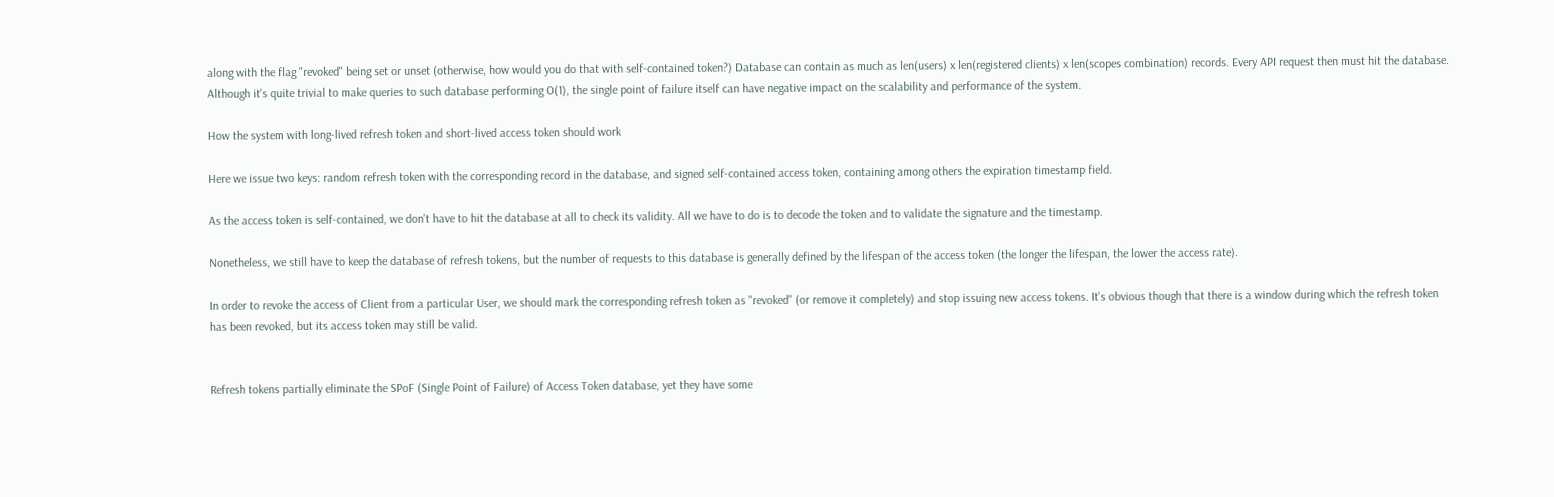along with the flag "revoked" being set or unset (otherwise, how would you do that with self-contained token?) Database can contain as much as len(users) x len(registered clients) x len(scopes combination) records. Every API request then must hit the database. Although it's quite trivial to make queries to such database performing O(1), the single point of failure itself can have negative impact on the scalability and performance of the system.

How the system with long-lived refresh token and short-lived access token should work

Here we issue two keys: random refresh token with the corresponding record in the database, and signed self-contained access token, containing among others the expiration timestamp field.

As the access token is self-contained, we don't have to hit the database at all to check its validity. All we have to do is to decode the token and to validate the signature and the timestamp.

Nonetheless, we still have to keep the database of refresh tokens, but the number of requests to this database is generally defined by the lifespan of the access token (the longer the lifespan, the lower the access rate).

In order to revoke the access of Client from a particular User, we should mark the corresponding refresh token as "revoked" (or remove it completely) and stop issuing new access tokens. It's obvious though that there is a window during which the refresh token has been revoked, but its access token may still be valid.


Refresh tokens partially eliminate the SPoF (Single Point of Failure) of Access Token database, yet they have some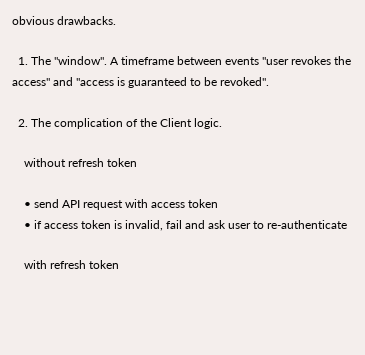obvious drawbacks.

  1. The "window". A timeframe between events "user revokes the access" and "access is guaranteed to be revoked".

  2. The complication of the Client logic.

    without refresh token

    • send API request with access token
    • if access token is invalid, fail and ask user to re-authenticate

    with refresh token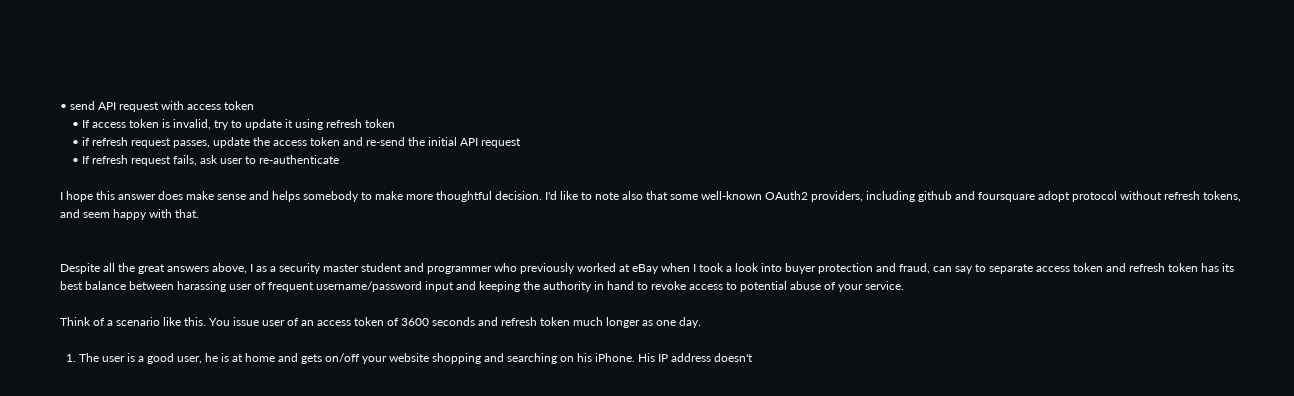• send API request with access token
    • If access token is invalid, try to update it using refresh token
    • if refresh request passes, update the access token and re-send the initial API request
    • If refresh request fails, ask user to re-authenticate

I hope this answer does make sense and helps somebody to make more thoughtful decision. I'd like to note also that some well-known OAuth2 providers, including github and foursquare adopt protocol without refresh tokens, and seem happy with that.


Despite all the great answers above, I as a security master student and programmer who previously worked at eBay when I took a look into buyer protection and fraud, can say to separate access token and refresh token has its best balance between harassing user of frequent username/password input and keeping the authority in hand to revoke access to potential abuse of your service.

Think of a scenario like this. You issue user of an access token of 3600 seconds and refresh token much longer as one day.

  1. The user is a good user, he is at home and gets on/off your website shopping and searching on his iPhone. His IP address doesn't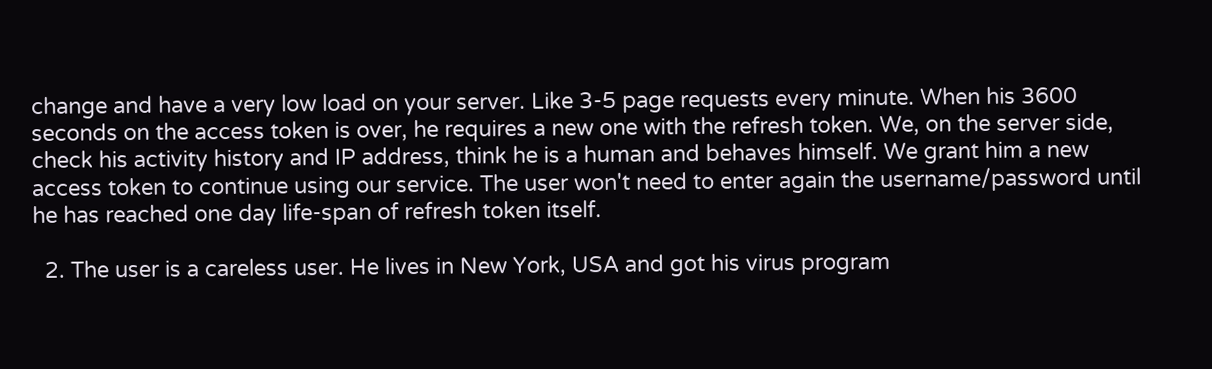change and have a very low load on your server. Like 3-5 page requests every minute. When his 3600 seconds on the access token is over, he requires a new one with the refresh token. We, on the server side, check his activity history and IP address, think he is a human and behaves himself. We grant him a new access token to continue using our service. The user won't need to enter again the username/password until he has reached one day life-span of refresh token itself.

  2. The user is a careless user. He lives in New York, USA and got his virus program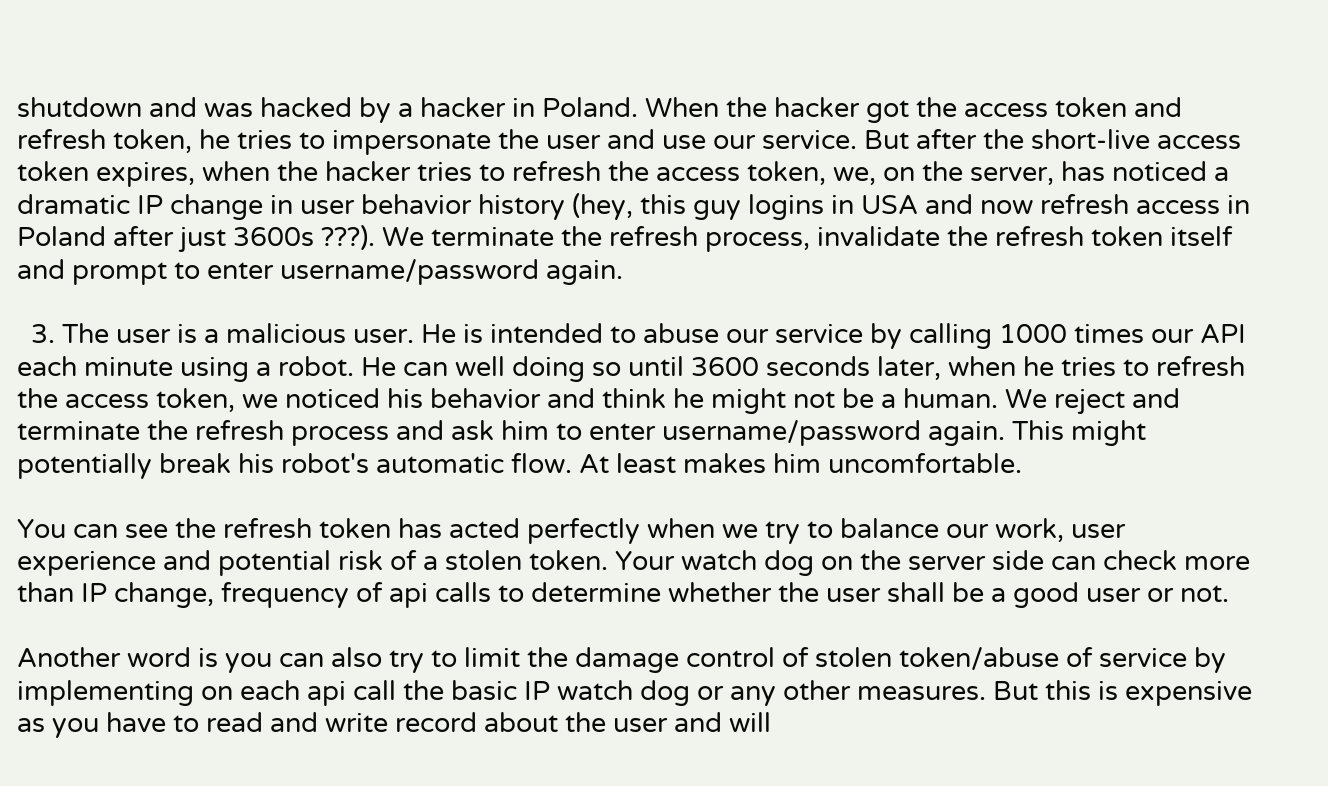shutdown and was hacked by a hacker in Poland. When the hacker got the access token and refresh token, he tries to impersonate the user and use our service. But after the short-live access token expires, when the hacker tries to refresh the access token, we, on the server, has noticed a dramatic IP change in user behavior history (hey, this guy logins in USA and now refresh access in Poland after just 3600s ???). We terminate the refresh process, invalidate the refresh token itself and prompt to enter username/password again.

  3. The user is a malicious user. He is intended to abuse our service by calling 1000 times our API each minute using a robot. He can well doing so until 3600 seconds later, when he tries to refresh the access token, we noticed his behavior and think he might not be a human. We reject and terminate the refresh process and ask him to enter username/password again. This might potentially break his robot's automatic flow. At least makes him uncomfortable.

You can see the refresh token has acted perfectly when we try to balance our work, user experience and potential risk of a stolen token. Your watch dog on the server side can check more than IP change, frequency of api calls to determine whether the user shall be a good user or not.

Another word is you can also try to limit the damage control of stolen token/abuse of service by implementing on each api call the basic IP watch dog or any other measures. But this is expensive as you have to read and write record about the user and will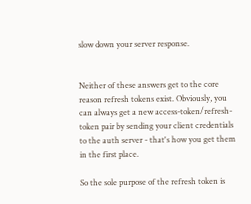slow down your server response.


Neither of these answers get to the core reason refresh tokens exist. Obviously, you can always get a new access-token/refresh-token pair by sending your client credentials to the auth server - that's how you get them in the first place.

So the sole purpose of the refresh token is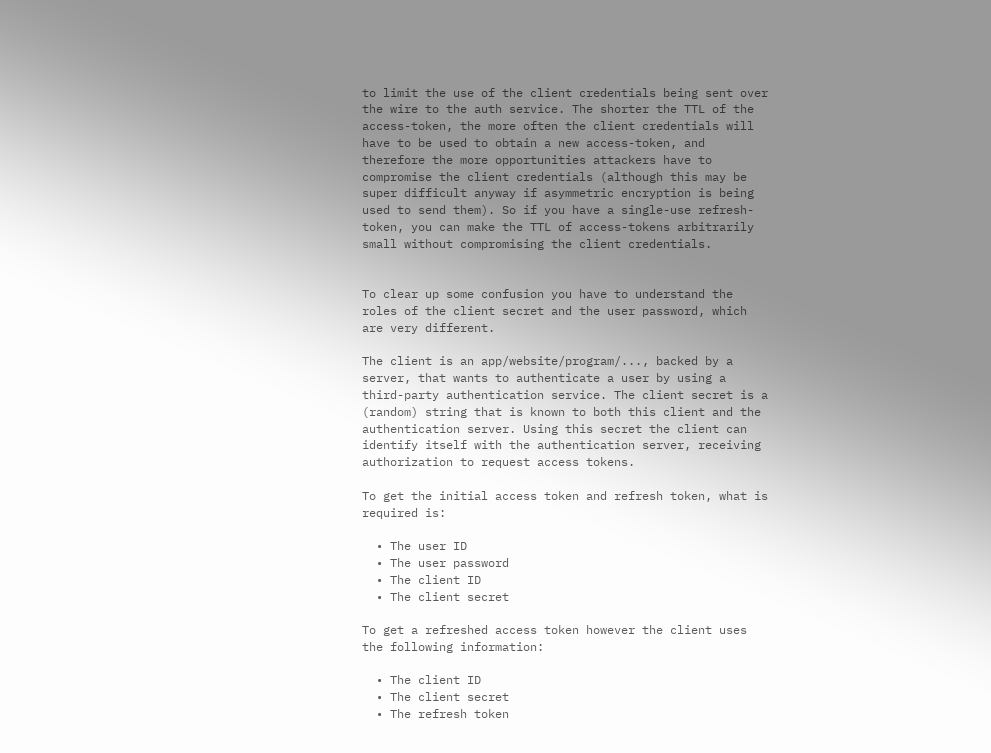to limit the use of the client credentials being sent over the wire to the auth service. The shorter the TTL of the access-token, the more often the client credentials will have to be used to obtain a new access-token, and therefore the more opportunities attackers have to compromise the client credentials (although this may be super difficult anyway if asymmetric encryption is being used to send them). So if you have a single-use refresh-token, you can make the TTL of access-tokens arbitrarily small without compromising the client credentials.


To clear up some confusion you have to understand the roles of the client secret and the user password, which are very different.

The client is an app/website/program/..., backed by a server, that wants to authenticate a user by using a third-party authentication service. The client secret is a (random) string that is known to both this client and the authentication server. Using this secret the client can identify itself with the authentication server, receiving authorization to request access tokens.

To get the initial access token and refresh token, what is required is:

  • The user ID
  • The user password
  • The client ID
  • The client secret

To get a refreshed access token however the client uses the following information:

  • The client ID
  • The client secret
  • The refresh token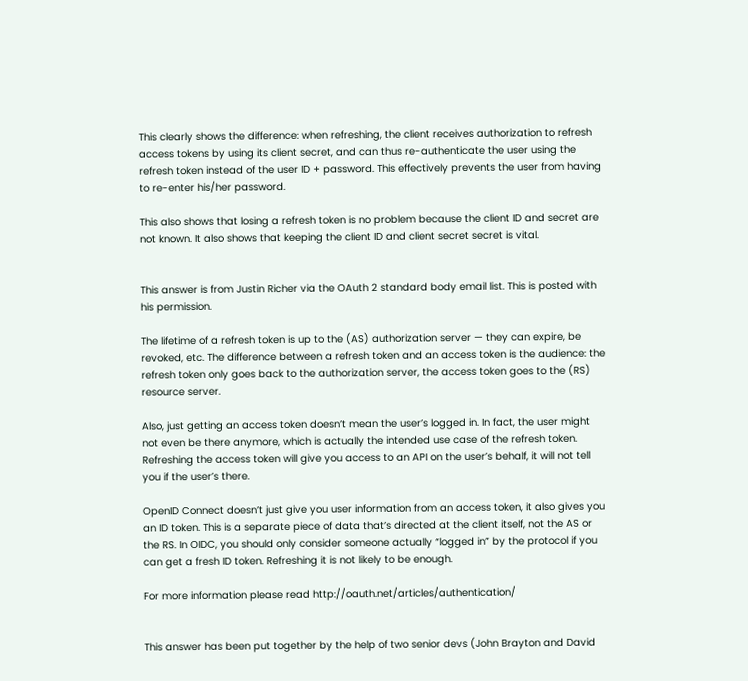This clearly shows the difference: when refreshing, the client receives authorization to refresh access tokens by using its client secret, and can thus re-authenticate the user using the refresh token instead of the user ID + password. This effectively prevents the user from having to re-enter his/her password.

This also shows that losing a refresh token is no problem because the client ID and secret are not known. It also shows that keeping the client ID and client secret secret is vital.


This answer is from Justin Richer via the OAuth 2 standard body email list. This is posted with his permission.

The lifetime of a refresh token is up to the (AS) authorization server — they can expire, be revoked, etc. The difference between a refresh token and an access token is the audience: the refresh token only goes back to the authorization server, the access token goes to the (RS) resource server.

Also, just getting an access token doesn’t mean the user’s logged in. In fact, the user might not even be there anymore, which is actually the intended use case of the refresh token. Refreshing the access token will give you access to an API on the user’s behalf, it will not tell you if the user’s there.

OpenID Connect doesn’t just give you user information from an access token, it also gives you an ID token. This is a separate piece of data that’s directed at the client itself, not the AS or the RS. In OIDC, you should only consider someone actually “logged in” by the protocol if you can get a fresh ID token. Refreshing it is not likely to be enough.

For more information please read http://oauth.net/articles/authentication/


This answer has been put together by the help of two senior devs (John Brayton and David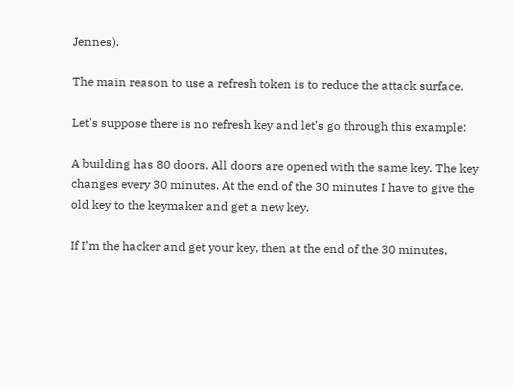Jennes).

The main reason to use a refresh token is to reduce the attack surface.

Let's suppose there is no refresh key and let’s go through this example:

A building has 80 doors. All doors are opened with the same key. The key changes every 30 minutes. At the end of the 30 minutes I have to give the old key to the keymaker and get a new key.

If I’m the hacker and get your key, then at the end of the 30 minutes,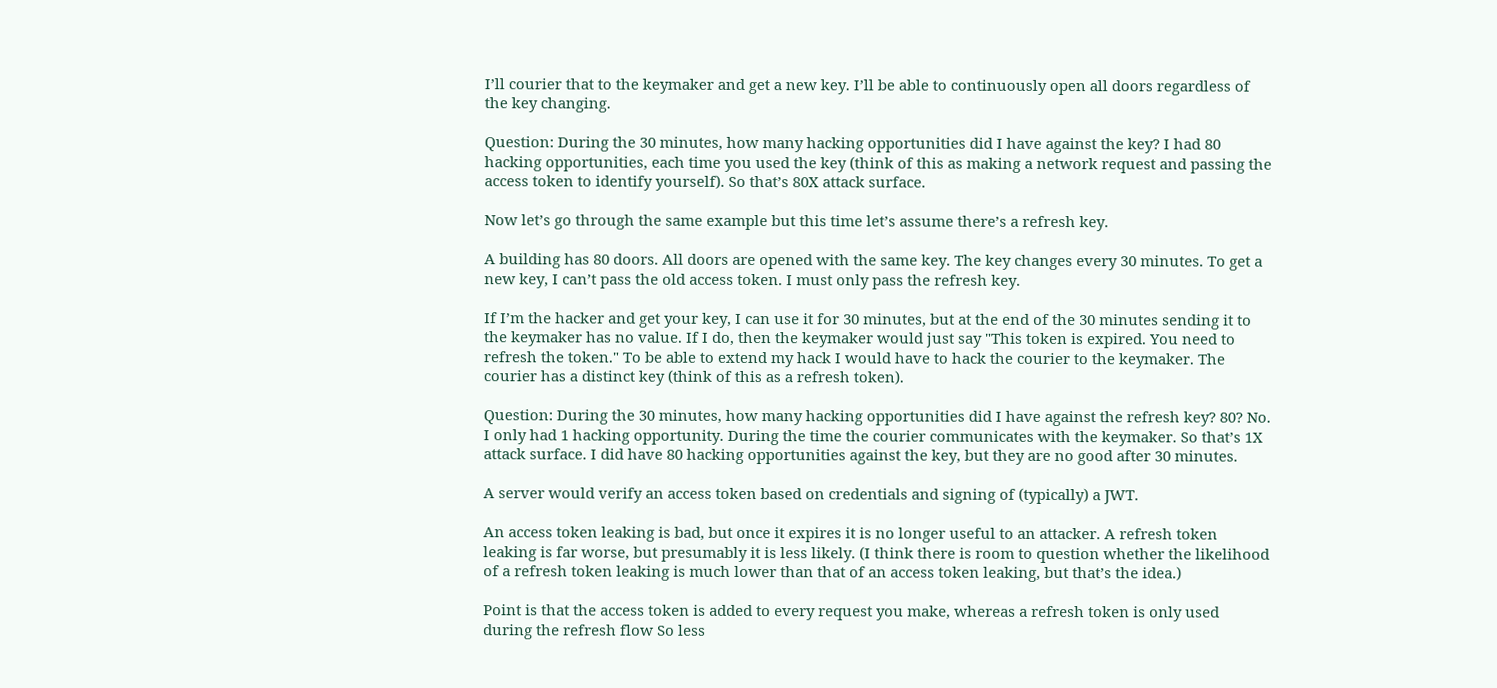I’ll courier that to the keymaker and get a new key. I’ll be able to continuously open all doors regardless of the key changing.

Question: During the 30 minutes, how many hacking opportunities did I have against the key? I had 80 hacking opportunities, each time you used the key (think of this as making a network request and passing the access token to identify yourself). So that’s 80X attack surface.

Now let’s go through the same example but this time let’s assume there’s a refresh key.

A building has 80 doors. All doors are opened with the same key. The key changes every 30 minutes. To get a new key, I can’t pass the old access token. I must only pass the refresh key.

If I’m the hacker and get your key, I can use it for 30 minutes, but at the end of the 30 minutes sending it to the keymaker has no value. If I do, then the keymaker would just say "This token is expired. You need to refresh the token." To be able to extend my hack I would have to hack the courier to the keymaker. The courier has a distinct key (think of this as a refresh token).

Question: During the 30 minutes, how many hacking opportunities did I have against the refresh key? 80? No. I only had 1 hacking opportunity. During the time the courier communicates with the keymaker. So that’s 1X attack surface. I did have 80 hacking opportunities against the key, but they are no good after 30 minutes.

A server would verify an access token based on credentials and signing of (typically) a JWT.

An access token leaking is bad, but once it expires it is no longer useful to an attacker. A refresh token leaking is far worse, but presumably it is less likely. (I think there is room to question whether the likelihood of a refresh token leaking is much lower than that of an access token leaking, but that’s the idea.)

Point is that the access token is added to every request you make, whereas a refresh token is only used during the refresh flow So less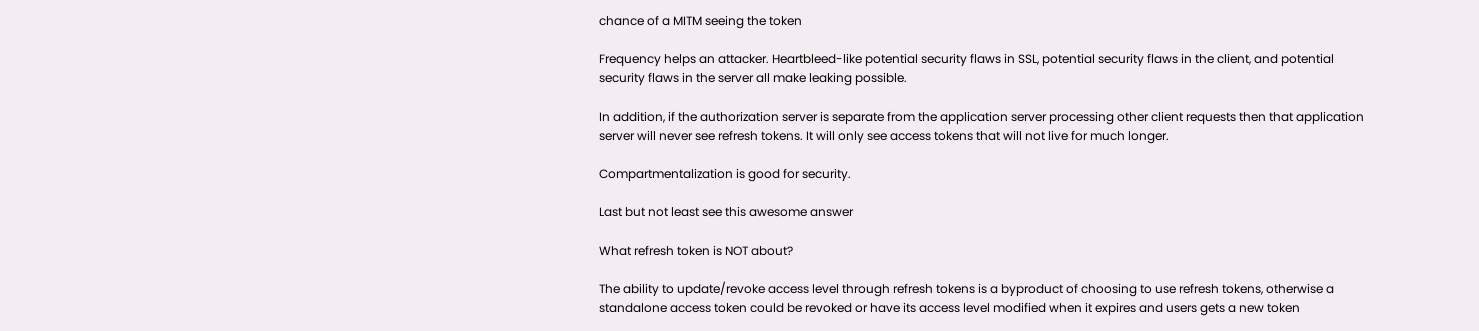chance of a MITM seeing the token

Frequency helps an attacker. Heartbleed-like potential security flaws in SSL, potential security flaws in the client, and potential security flaws in the server all make leaking possible.

In addition, if the authorization server is separate from the application server processing other client requests then that application server will never see refresh tokens. It will only see access tokens that will not live for much longer.

Compartmentalization is good for security.

Last but not least see this awesome answer

What refresh token is NOT about?

The ability to update/revoke access level through refresh tokens is a byproduct of choosing to use refresh tokens, otherwise a standalone access token could be revoked or have its access level modified when it expires and users gets a new token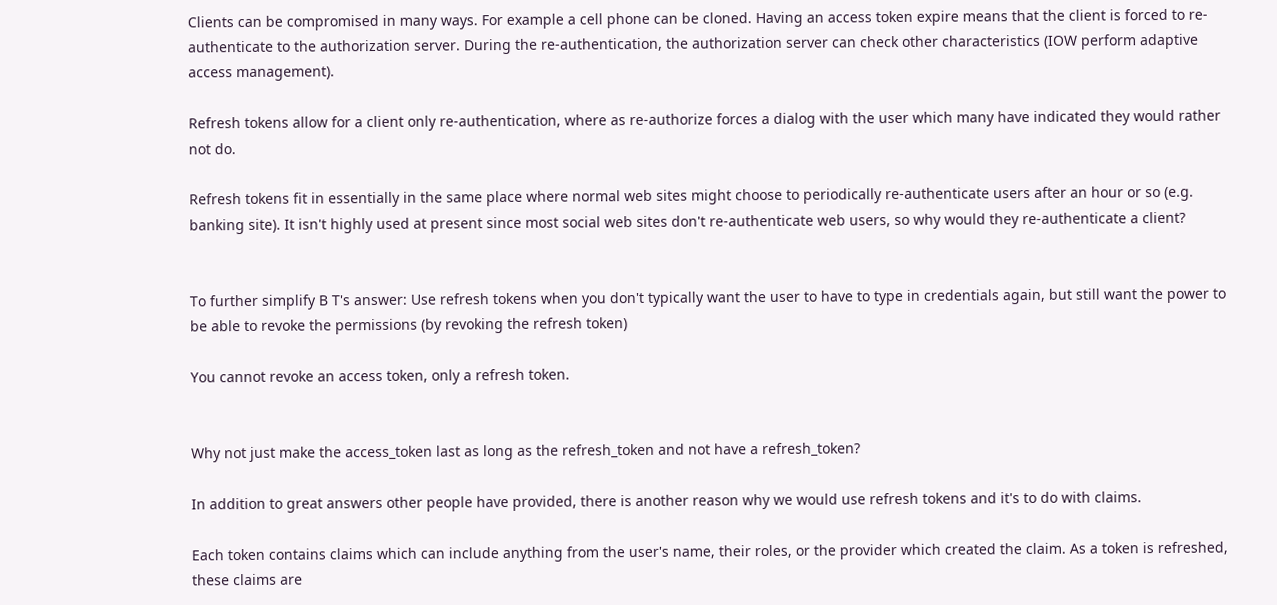Clients can be compromised in many ways. For example a cell phone can be cloned. Having an access token expire means that the client is forced to re-authenticate to the authorization server. During the re-authentication, the authorization server can check other characteristics (IOW perform adaptive access management).

Refresh tokens allow for a client only re-authentication, where as re-authorize forces a dialog with the user which many have indicated they would rather not do.

Refresh tokens fit in essentially in the same place where normal web sites might choose to periodically re-authenticate users after an hour or so (e.g. banking site). It isn't highly used at present since most social web sites don't re-authenticate web users, so why would they re-authenticate a client?


To further simplify B T's answer: Use refresh tokens when you don't typically want the user to have to type in credentials again, but still want the power to be able to revoke the permissions (by revoking the refresh token)

You cannot revoke an access token, only a refresh token.


Why not just make the access_token last as long as the refresh_token and not have a refresh_token?

In addition to great answers other people have provided, there is another reason why we would use refresh tokens and it's to do with claims.

Each token contains claims which can include anything from the user's name, their roles, or the provider which created the claim. As a token is refreshed, these claims are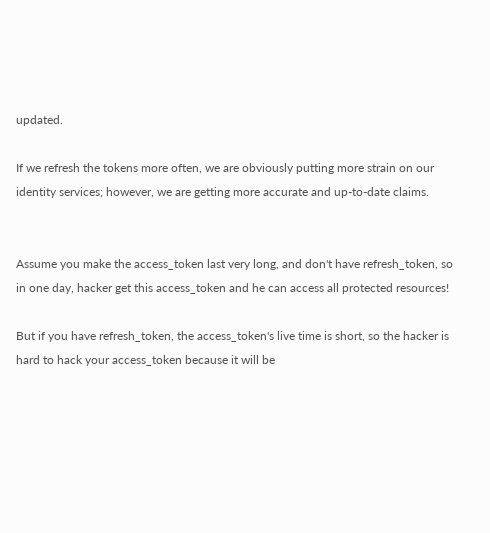updated.

If we refresh the tokens more often, we are obviously putting more strain on our identity services; however, we are getting more accurate and up-to-date claims.


Assume you make the access_token last very long, and don't have refresh_token, so in one day, hacker get this access_token and he can access all protected resources!

But if you have refresh_token, the access_token's live time is short, so the hacker is hard to hack your access_token because it will be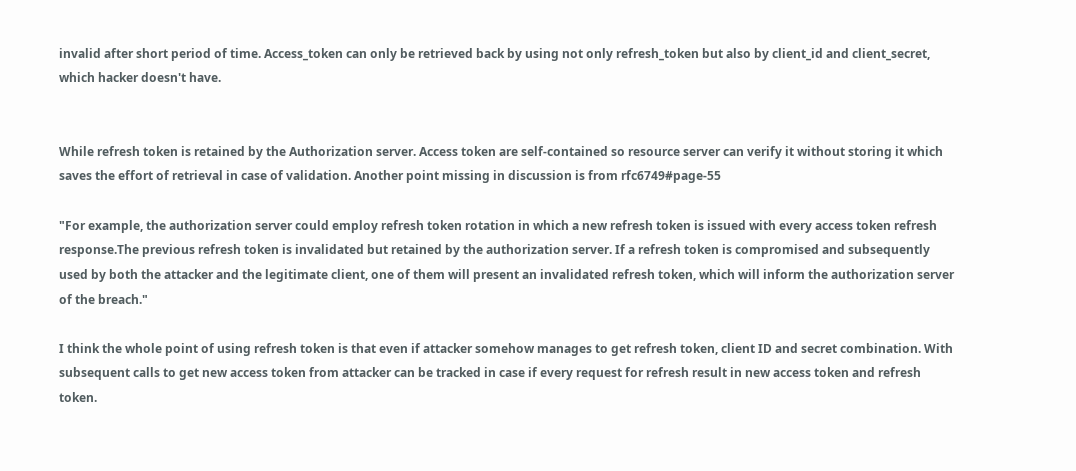invalid after short period of time. Access_token can only be retrieved back by using not only refresh_token but also by client_id and client_secret, which hacker doesn't have.


While refresh token is retained by the Authorization server. Access token are self-contained so resource server can verify it without storing it which saves the effort of retrieval in case of validation. Another point missing in discussion is from rfc6749#page-55

"For example, the authorization server could employ refresh token rotation in which a new refresh token is issued with every access token refresh response.The previous refresh token is invalidated but retained by the authorization server. If a refresh token is compromised and subsequently used by both the attacker and the legitimate client, one of them will present an invalidated refresh token, which will inform the authorization server of the breach."

I think the whole point of using refresh token is that even if attacker somehow manages to get refresh token, client ID and secret combination. With subsequent calls to get new access token from attacker can be tracked in case if every request for refresh result in new access token and refresh token.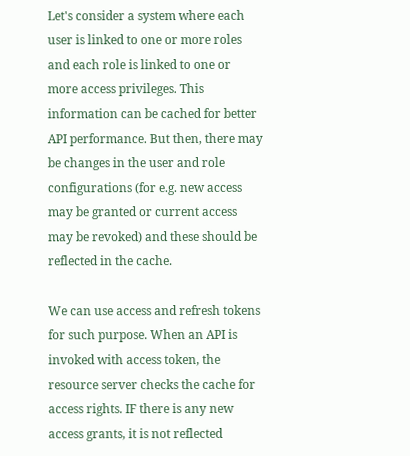Let's consider a system where each user is linked to one or more roles and each role is linked to one or more access privileges. This information can be cached for better API performance. But then, there may be changes in the user and role configurations (for e.g. new access may be granted or current access may be revoked) and these should be reflected in the cache.

We can use access and refresh tokens for such purpose. When an API is invoked with access token, the resource server checks the cache for access rights. IF there is any new access grants, it is not reflected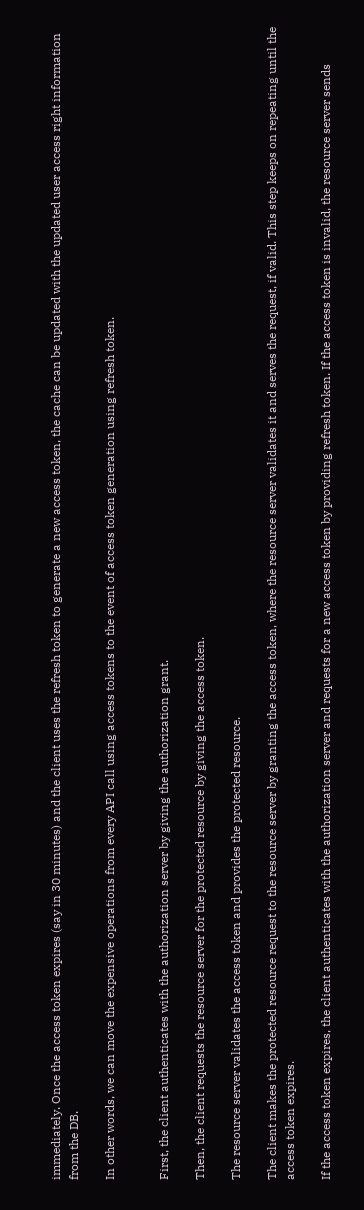immediately. Once the access token expires (say in 30 minutes) and the client uses the refresh token to generate a new access token, the cache can be updated with the updated user access right information from the DB.

In other words, we can move the expensive operations from every API call using access tokens to the event of access token generation using refresh token.


First, the client authenticates with the authorization server by giving the authorization grant.

Then, the client requests the resource server for the protected resource by giving the access token.

The resource server validates the access token and provides the protected resource.

The client makes the protected resource request to the resource server by granting the access token, where the resource server validates it and serves the request, if valid. This step keeps on repeating until the access token expires.

If the access token expires, the client authenticates with the authorization server and requests for a new access token by providing refresh token. If the access token is invalid, the resource server sends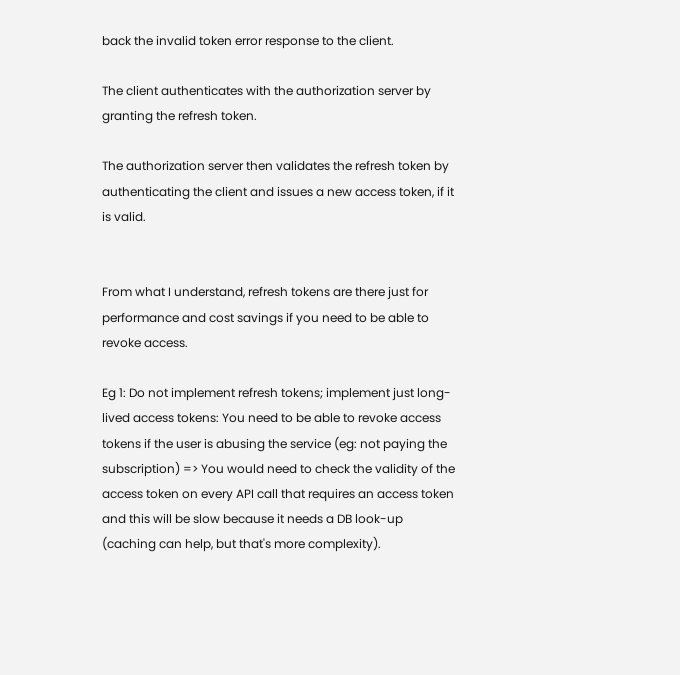back the invalid token error response to the client.

The client authenticates with the authorization server by granting the refresh token.

The authorization server then validates the refresh token by authenticating the client and issues a new access token, if it is valid.


From what I understand, refresh tokens are there just for performance and cost savings if you need to be able to revoke access.

Eg 1: Do not implement refresh tokens; implement just long-lived access tokens: You need to be able to revoke access tokens if the user is abusing the service (eg: not paying the subscription) => You would need to check the validity of the access token on every API call that requires an access token and this will be slow because it needs a DB look-up (caching can help, but that's more complexity).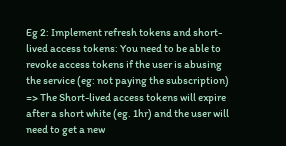Eg 2: Implement refresh tokens and short-lived access tokens: You need to be able to revoke access tokens if the user is abusing the service (eg: not paying the subscription) => The Short-lived access tokens will expire after a short white (eg. 1hr) and the user will need to get a new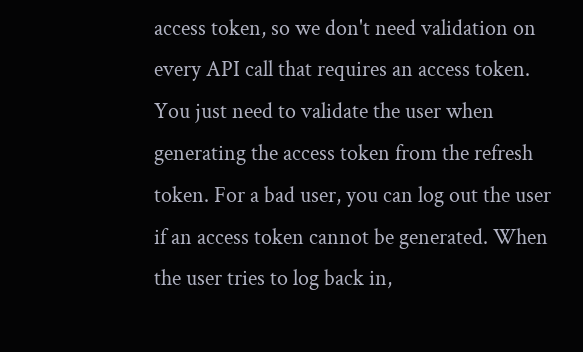access token, so we don't need validation on every API call that requires an access token. You just need to validate the user when generating the access token from the refresh token. For a bad user, you can log out the user if an access token cannot be generated. When the user tries to log back in,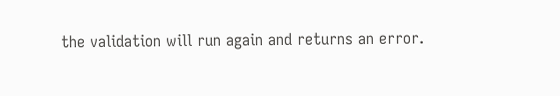the validation will run again and returns an error.